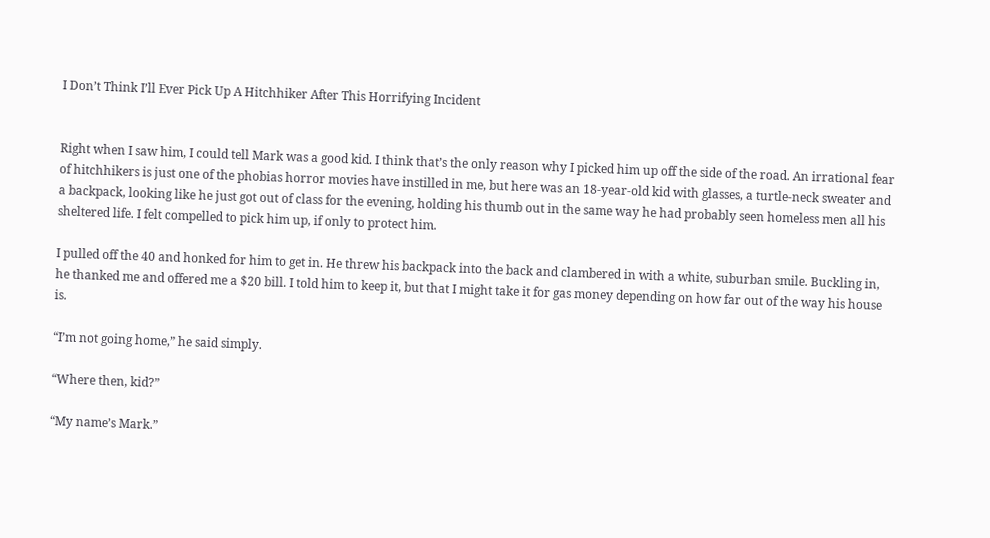I Don’t Think I’ll Ever Pick Up A Hitchhiker After This Horrifying Incident


Right when I saw him, I could tell Mark was a good kid. I think that’s the only reason why I picked him up off the side of the road. An irrational fear of hitchhikers is just one of the phobias horror movies have instilled in me, but here was an 18-year-old kid with glasses, a turtle-neck sweater and a backpack, looking like he just got out of class for the evening, holding his thumb out in the same way he had probably seen homeless men all his sheltered life. I felt compelled to pick him up, if only to protect him.

I pulled off the 40 and honked for him to get in. He threw his backpack into the back and clambered in with a white, suburban smile. Buckling in, he thanked me and offered me a $20 bill. I told him to keep it, but that I might take it for gas money depending on how far out of the way his house is.

“I’m not going home,” he said simply.

“Where then, kid?”

“My name’s Mark.”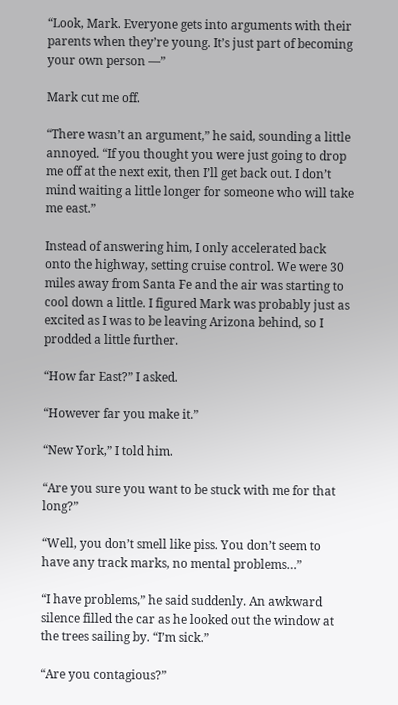“Look, Mark. Everyone gets into arguments with their parents when they’re young. It’s just part of becoming your own person —”

Mark cut me off.

“There wasn’t an argument,” he said, sounding a little annoyed. “If you thought you were just going to drop me off at the next exit, then I’ll get back out. I don’t mind waiting a little longer for someone who will take me east.”

Instead of answering him, I only accelerated back onto the highway, setting cruise control. We were 30 miles away from Santa Fe and the air was starting to cool down a little. I figured Mark was probably just as excited as I was to be leaving Arizona behind, so I prodded a little further.

“How far East?” I asked.

“However far you make it.”

“New York,” I told him.

“Are you sure you want to be stuck with me for that long?”

“Well, you don’t smell like piss. You don’t seem to have any track marks, no mental problems…”

“I have problems,” he said suddenly. An awkward silence filled the car as he looked out the window at the trees sailing by. “I’m sick.”

“Are you contagious?”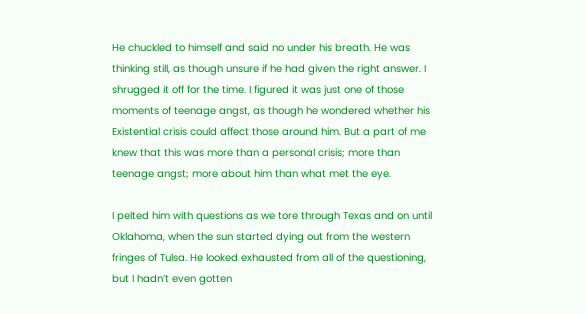He chuckled to himself and said no under his breath. He was thinking still, as though unsure if he had given the right answer. I shrugged it off for the time. I figured it was just one of those moments of teenage angst, as though he wondered whether his Existential crisis could affect those around him. But a part of me knew that this was more than a personal crisis; more than teenage angst; more about him than what met the eye.

I pelted him with questions as we tore through Texas and on until Oklahoma, when the sun started dying out from the western fringes of Tulsa. He looked exhausted from all of the questioning, but I hadn’t even gotten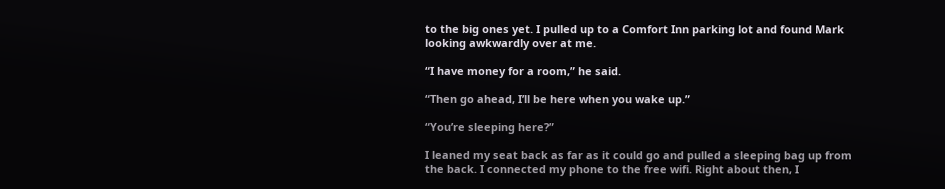to the big ones yet. I pulled up to a Comfort Inn parking lot and found Mark looking awkwardly over at me.

“I have money for a room,” he said.

“Then go ahead, I’ll be here when you wake up.”

“You’re sleeping here?”

I leaned my seat back as far as it could go and pulled a sleeping bag up from the back. I connected my phone to the free wifi. Right about then, I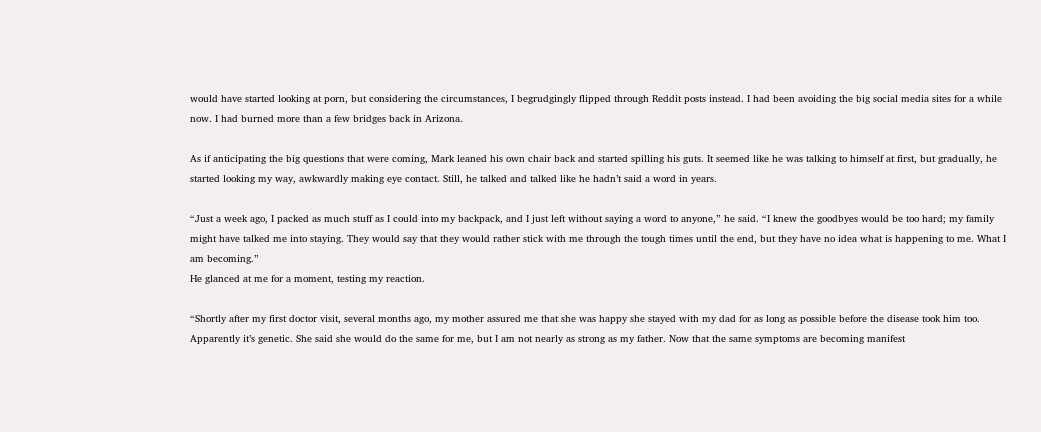would have started looking at porn, but considering the circumstances, I begrudgingly flipped through Reddit posts instead. I had been avoiding the big social media sites for a while now. I had burned more than a few bridges back in Arizona.

As if anticipating the big questions that were coming, Mark leaned his own chair back and started spilling his guts. It seemed like he was talking to himself at first, but gradually, he started looking my way, awkwardly making eye contact. Still, he talked and talked like he hadn’t said a word in years.

“Just a week ago, I packed as much stuff as I could into my backpack, and I just left without saying a word to anyone,” he said. “I knew the goodbyes would be too hard; my family might have talked me into staying. They would say that they would rather stick with me through the tough times until the end, but they have no idea what is happening to me. What I am becoming.”
He glanced at me for a moment, testing my reaction.

“Shortly after my first doctor visit, several months ago, my mother assured me that she was happy she stayed with my dad for as long as possible before the disease took him too. Apparently it’s genetic. She said she would do the same for me, but I am not nearly as strong as my father. Now that the same symptoms are becoming manifest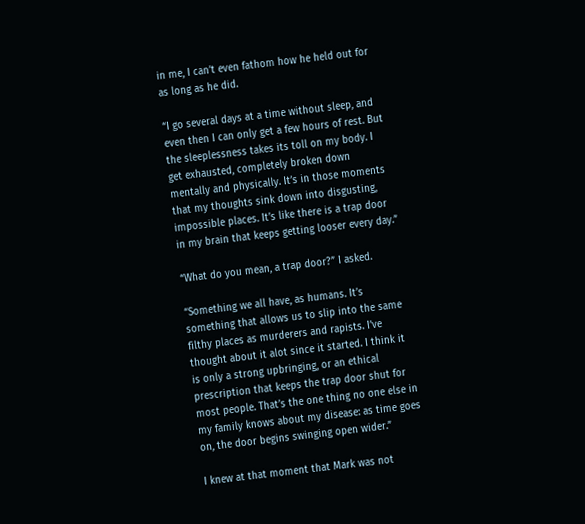in me, I can’t even fathom how he held out for as long as he did.

“I go several days at a time without sleep, and even then I can only get a few hours of rest. But the sleeplessness takes its toll on my body. I get exhausted, completely broken down mentally and physically. It’s in those moments that my thoughts sink down into disgusting, impossible places. It’s like there is a trap door in my brain that keeps getting looser every day.”

“What do you mean, a trap door?” I asked.

“Something we all have, as humans. It’s something that allows us to slip into the same filthy places as murderers and rapists. I’ve thought about it alot since it started. I think it is only a strong upbringing, or an ethical prescription that keeps the trap door shut for most people. That’s the one thing no one else in my family knows about my disease: as time goes on, the door begins swinging open wider.”

I knew at that moment that Mark was not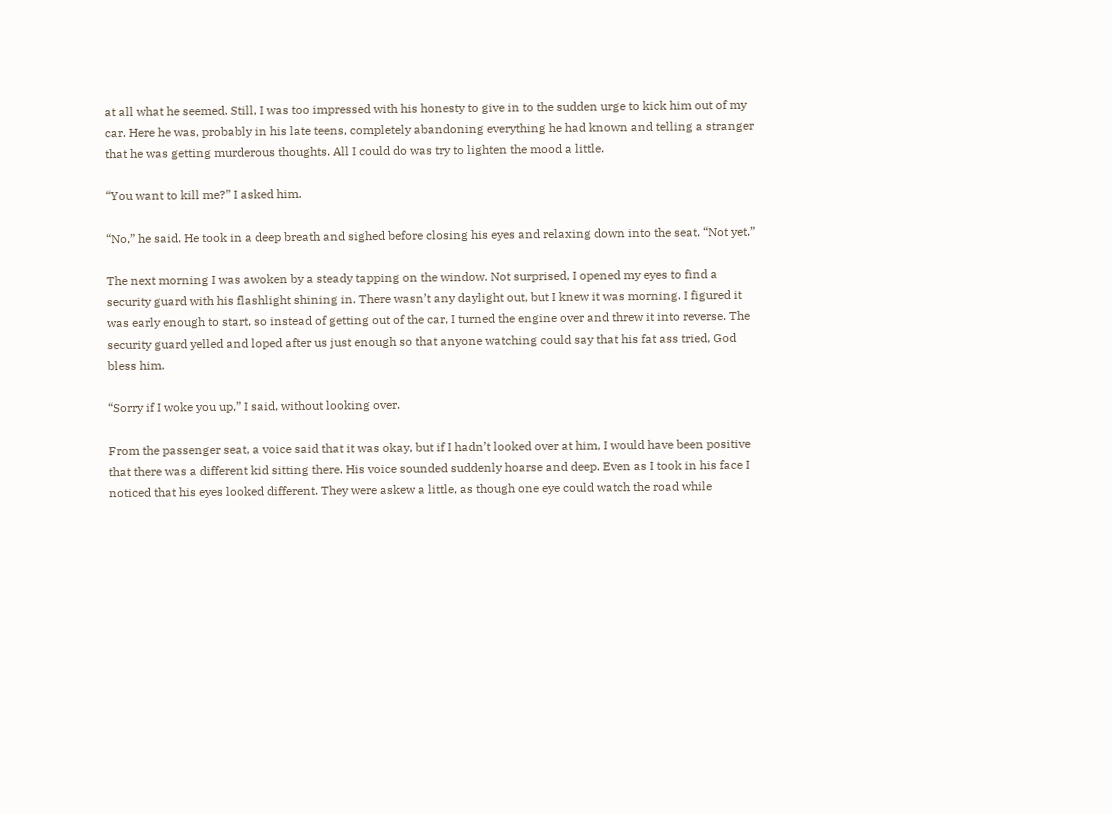at all what he seemed. Still, I was too impressed with his honesty to give in to the sudden urge to kick him out of my car. Here he was, probably in his late teens, completely abandoning everything he had known and telling a stranger that he was getting murderous thoughts. All I could do was try to lighten the mood a little.

“You want to kill me?” I asked him.

“No,” he said. He took in a deep breath and sighed before closing his eyes and relaxing down into the seat. “Not yet.”

The next morning I was awoken by a steady tapping on the window. Not surprised, I opened my eyes to find a security guard with his flashlight shining in. There wasn’t any daylight out, but I knew it was morning. I figured it was early enough to start, so instead of getting out of the car, I turned the engine over and threw it into reverse. The security guard yelled and loped after us just enough so that anyone watching could say that his fat ass tried, God bless him.

“Sorry if I woke you up,” I said, without looking over.

From the passenger seat, a voice said that it was okay, but if I hadn’t looked over at him, I would have been positive that there was a different kid sitting there. His voice sounded suddenly hoarse and deep. Even as I took in his face I noticed that his eyes looked different. They were askew a little, as though one eye could watch the road while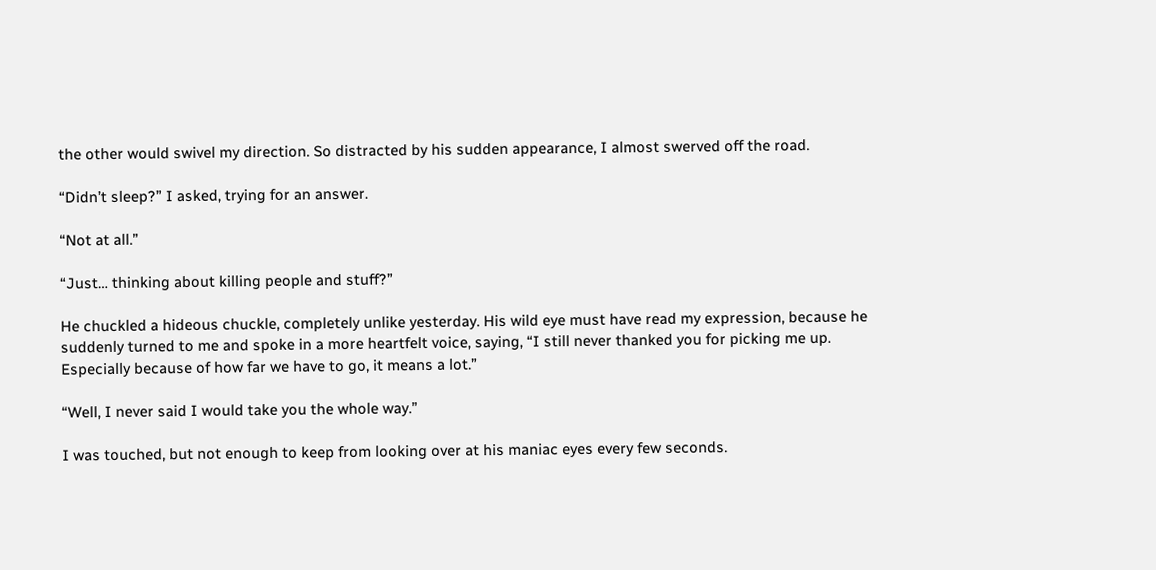the other would swivel my direction. So distracted by his sudden appearance, I almost swerved off the road.

“Didn’t sleep?” I asked, trying for an answer.

“Not at all.”

“Just… thinking about killing people and stuff?”

He chuckled a hideous chuckle, completely unlike yesterday. His wild eye must have read my expression, because he suddenly turned to me and spoke in a more heartfelt voice, saying, “I still never thanked you for picking me up. Especially because of how far we have to go, it means a lot.”

“Well, I never said I would take you the whole way.”

I was touched, but not enough to keep from looking over at his maniac eyes every few seconds.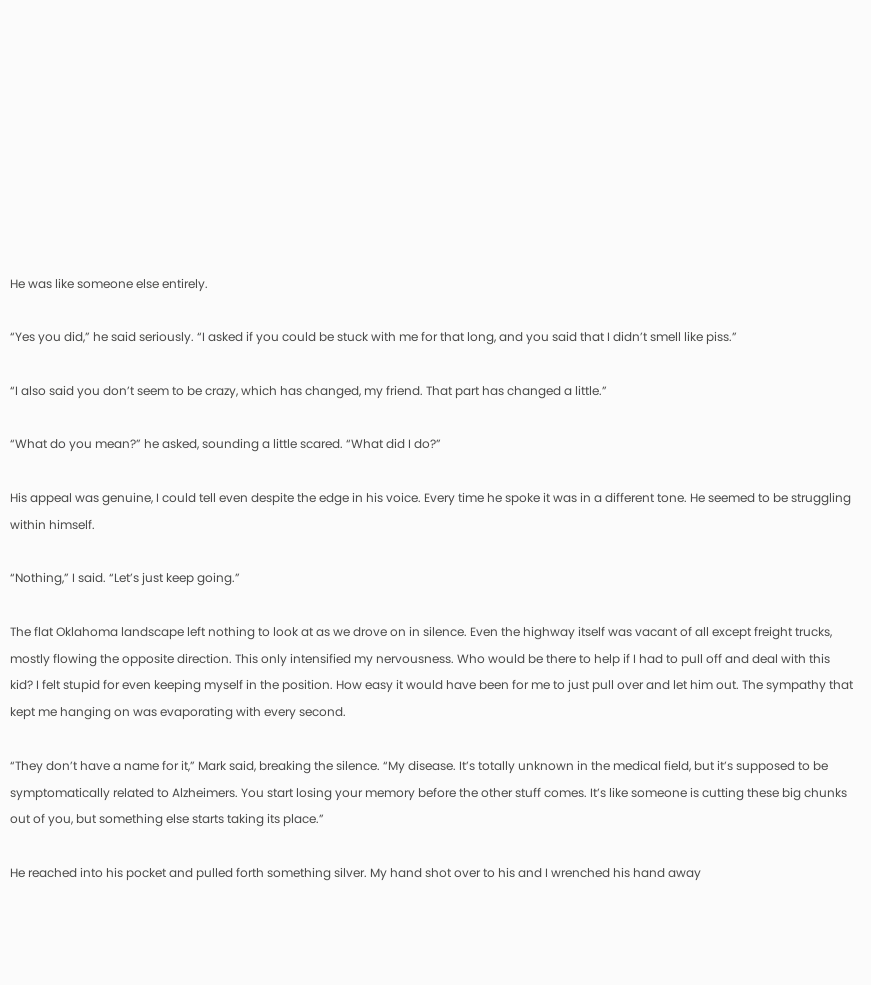He was like someone else entirely.

“Yes you did,” he said seriously. “I asked if you could be stuck with me for that long, and you said that I didn’t smell like piss.”

“I also said you don’t seem to be crazy, which has changed, my friend. That part has changed a little.”

“What do you mean?” he asked, sounding a little scared. “What did I do?”

His appeal was genuine, I could tell even despite the edge in his voice. Every time he spoke it was in a different tone. He seemed to be struggling within himself.

“Nothing,” I said. “Let’s just keep going.”

The flat Oklahoma landscape left nothing to look at as we drove on in silence. Even the highway itself was vacant of all except freight trucks, mostly flowing the opposite direction. This only intensified my nervousness. Who would be there to help if I had to pull off and deal with this kid? I felt stupid for even keeping myself in the position. How easy it would have been for me to just pull over and let him out. The sympathy that kept me hanging on was evaporating with every second.

“They don’t have a name for it,” Mark said, breaking the silence. “My disease. It’s totally unknown in the medical field, but it’s supposed to be symptomatically related to Alzheimers. You start losing your memory before the other stuff comes. It’s like someone is cutting these big chunks out of you, but something else starts taking its place.”

He reached into his pocket and pulled forth something silver. My hand shot over to his and I wrenched his hand away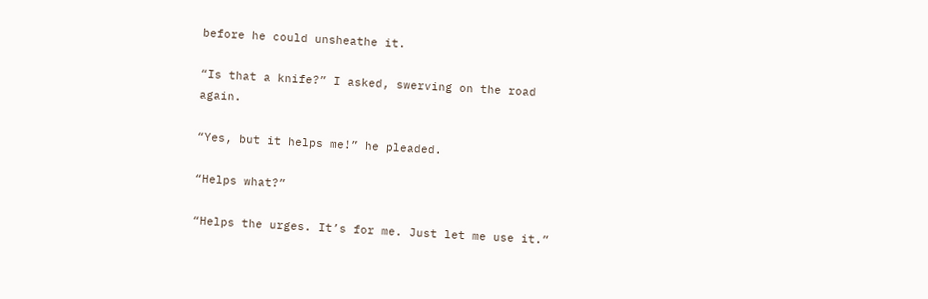before he could unsheathe it.

“Is that a knife?” I asked, swerving on the road again.

“Yes, but it helps me!” he pleaded.

“Helps what?”

“Helps the urges. It’s for me. Just let me use it.”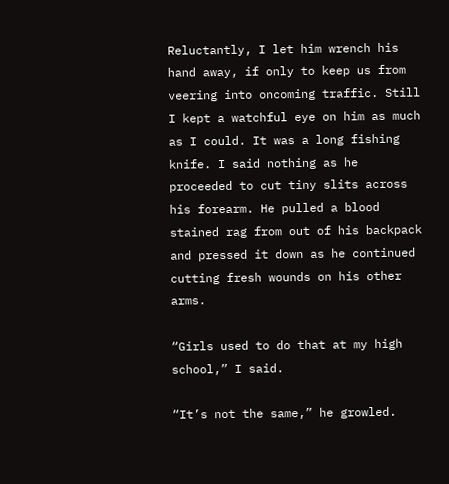Reluctantly, I let him wrench his hand away, if only to keep us from veering into oncoming traffic. Still I kept a watchful eye on him as much as I could. It was a long fishing knife. I said nothing as he proceeded to cut tiny slits across his forearm. He pulled a blood stained rag from out of his backpack and pressed it down as he continued cutting fresh wounds on his other arms.

“Girls used to do that at my high school,” I said.

“It’s not the same,” he growled.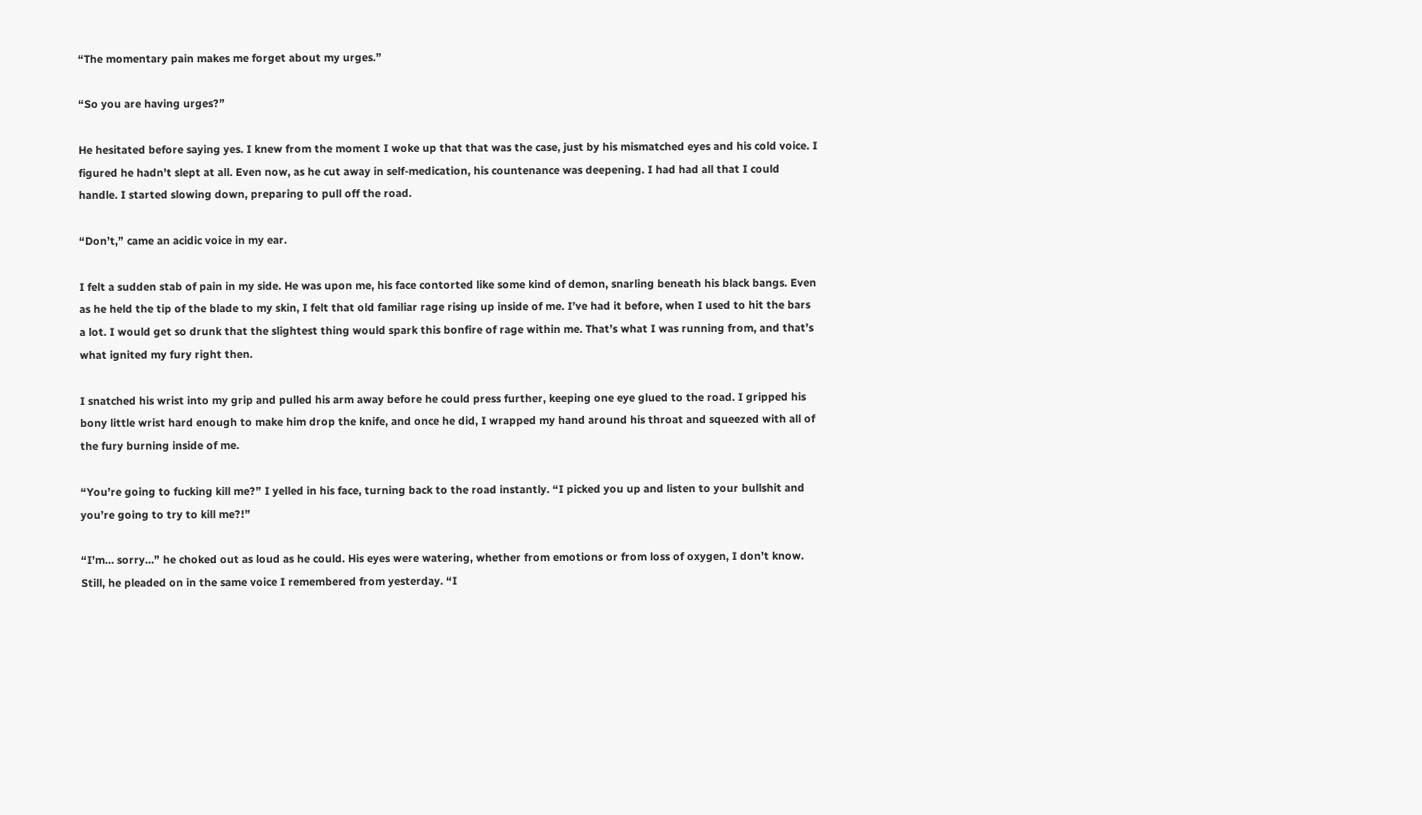“The momentary pain makes me forget about my urges.”

“So you are having urges?”

He hesitated before saying yes. I knew from the moment I woke up that that was the case, just by his mismatched eyes and his cold voice. I figured he hadn’t slept at all. Even now, as he cut away in self-medication, his countenance was deepening. I had had all that I could handle. I started slowing down, preparing to pull off the road.

“Don’t,” came an acidic voice in my ear.

I felt a sudden stab of pain in my side. He was upon me, his face contorted like some kind of demon, snarling beneath his black bangs. Even as he held the tip of the blade to my skin, I felt that old familiar rage rising up inside of me. I’ve had it before, when I used to hit the bars a lot. I would get so drunk that the slightest thing would spark this bonfire of rage within me. That’s what I was running from, and that’s what ignited my fury right then.

I snatched his wrist into my grip and pulled his arm away before he could press further, keeping one eye glued to the road. I gripped his bony little wrist hard enough to make him drop the knife, and once he did, I wrapped my hand around his throat and squeezed with all of the fury burning inside of me.

“You’re going to fucking kill me?” I yelled in his face, turning back to the road instantly. “I picked you up and listen to your bullshit and you’re going to try to kill me?!”

“I’m… sorry…” he choked out as loud as he could. His eyes were watering, whether from emotions or from loss of oxygen, I don’t know. Still, he pleaded on in the same voice I remembered from yesterday. “I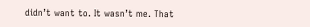didn’t want to. It wasn’t me. That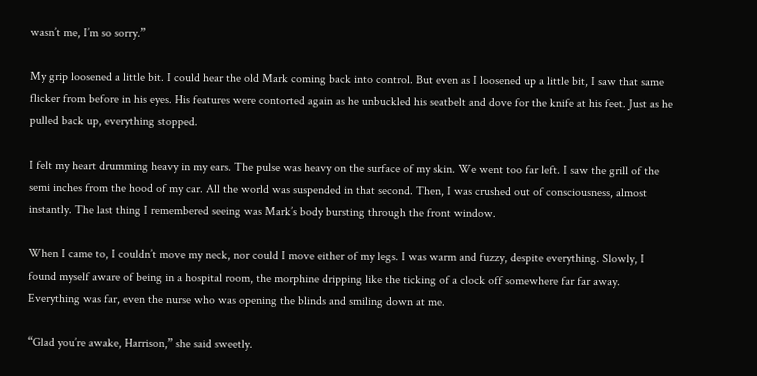wasn’t me, I’m so sorry.”

My grip loosened a little bit. I could hear the old Mark coming back into control. But even as I loosened up a little bit, I saw that same flicker from before in his eyes. His features were contorted again as he unbuckled his seatbelt and dove for the knife at his feet. Just as he pulled back up, everything stopped.

I felt my heart drumming heavy in my ears. The pulse was heavy on the surface of my skin. We went too far left. I saw the grill of the semi inches from the hood of my car. All the world was suspended in that second. Then, I was crushed out of consciousness, almost instantly. The last thing I remembered seeing was Mark’s body bursting through the front window.

When I came to, I couldn’t move my neck, nor could I move either of my legs. I was warm and fuzzy, despite everything. Slowly, I found myself aware of being in a hospital room, the morphine dripping like the ticking of a clock off somewhere far far away. Everything was far, even the nurse who was opening the blinds and smiling down at me.

“Glad you’re awake, Harrison,” she said sweetly.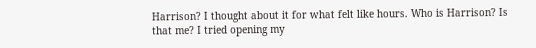Harrison? I thought about it for what felt like hours. Who is Harrison? Is that me? I tried opening my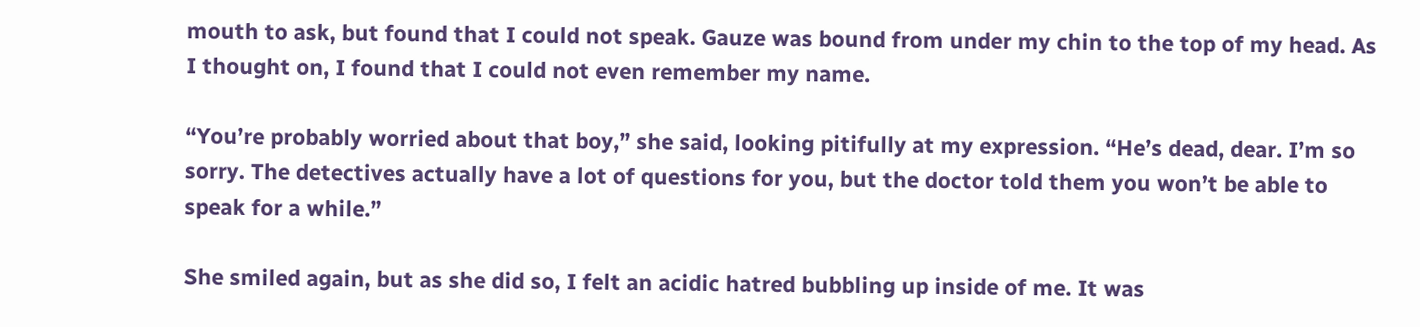mouth to ask, but found that I could not speak. Gauze was bound from under my chin to the top of my head. As I thought on, I found that I could not even remember my name.

“You’re probably worried about that boy,” she said, looking pitifully at my expression. “He’s dead, dear. I’m so sorry. The detectives actually have a lot of questions for you, but the doctor told them you won’t be able to speak for a while.”

She smiled again, but as she did so, I felt an acidic hatred bubbling up inside of me. It was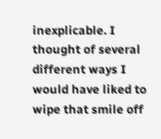inexplicable. I thought of several different ways I would have liked to wipe that smile off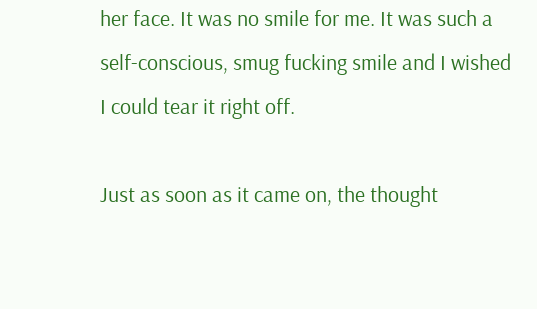her face. It was no smile for me. It was such a self-conscious, smug fucking smile and I wished I could tear it right off.

Just as soon as it came on, the thought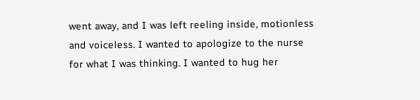went away, and I was left reeling inside, motionless and voiceless. I wanted to apologize to the nurse for what I was thinking. I wanted to hug her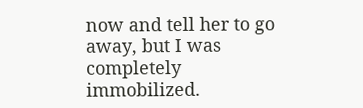now and tell her to go away, but I was completely immobilized.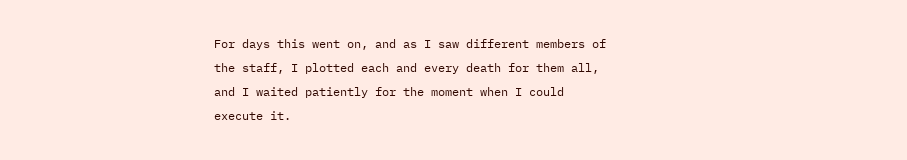For days this went on, and as I saw different members of the staff, I plotted each and every death for them all, and I waited patiently for the moment when I could execute it.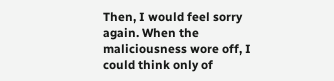Then, I would feel sorry again. When the maliciousness wore off, I could think only of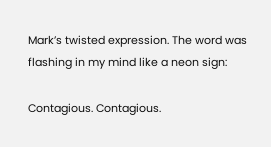Mark’s twisted expression. The word was flashing in my mind like a neon sign:

Contagious. Contagious.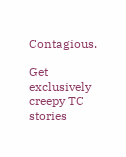Contagious.

Get exclusively creepy TC stories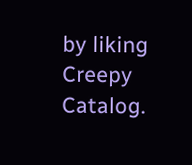by liking Creepy Catalog.